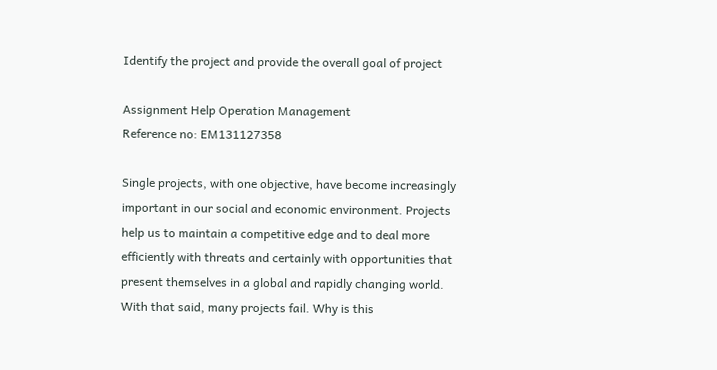Identify the project and provide the overall goal of project

Assignment Help Operation Management
Reference no: EM131127358

Single projects, with one objective, have become increasingly important in our social and economic environment. Projects help us to maintain a competitive edge and to deal more efficiently with threats and certainly with opportunities that present themselves in a global and rapidly changing world. With that said, many projects fail. Why is this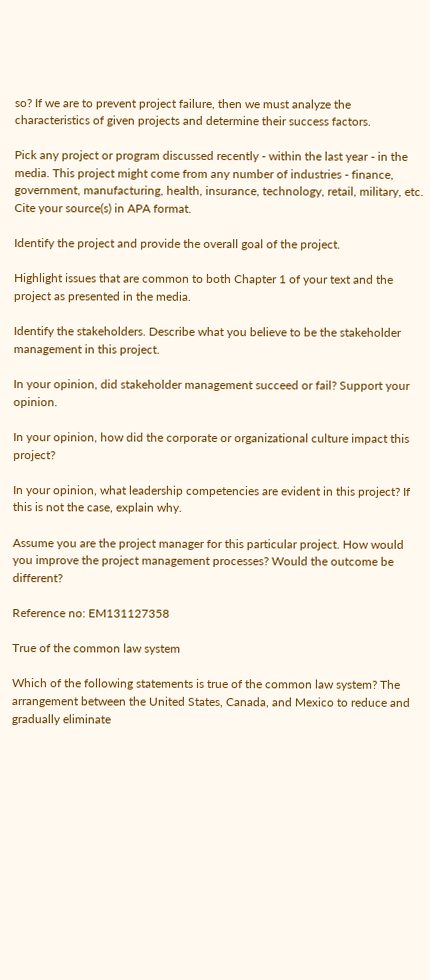so? If we are to prevent project failure, then we must analyze the characteristics of given projects and determine their success factors.

Pick any project or program discussed recently - within the last year - in the media. This project might come from any number of industries - finance, government, manufacturing, health, insurance, technology, retail, military, etc. Cite your source(s) in APA format.

Identify the project and provide the overall goal of the project.

Highlight issues that are common to both Chapter 1 of your text and the project as presented in the media.

Identify the stakeholders. Describe what you believe to be the stakeholder management in this project.

In your opinion, did stakeholder management succeed or fail? Support your opinion.

In your opinion, how did the corporate or organizational culture impact this project?

In your opinion, what leadership competencies are evident in this project? If this is not the case, explain why.

Assume you are the project manager for this particular project. How would you improve the project management processes? Would the outcome be different?

Reference no: EM131127358

True of the common law system

Which of the following statements is true of the common law system? The arrangement between the United States, Canada, and Mexico to reduce and gradually eliminate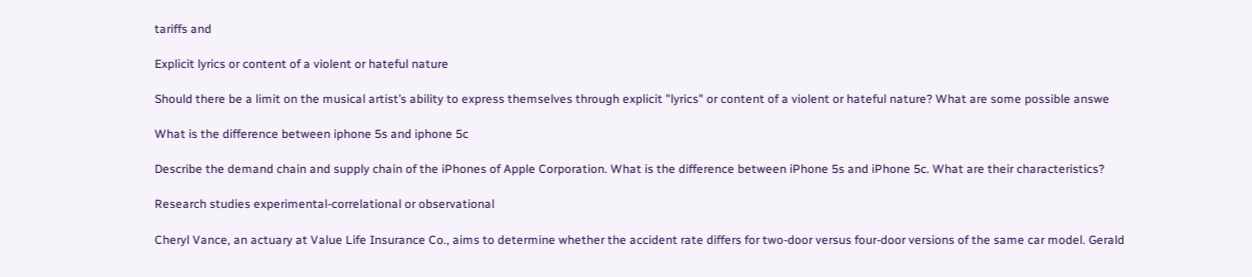tariffs and

Explicit lyrics or content of a violent or hateful nature

Should there be a limit on the musical artist’s ability to express themselves through explicit "lyrics" or content of a violent or hateful nature? What are some possible answe

What is the difference between iphone 5s and iphone 5c

Describe the demand chain and supply chain of the iPhones of Apple Corporation. What is the difference between iPhone 5s and iPhone 5c. What are their characteristics?

Research studies experimental-correlational or observational

Cheryl Vance, an actuary at Value Life Insurance Co., aims to determine whether the accident rate differs for two-door versus four-door versions of the same car model. Gerald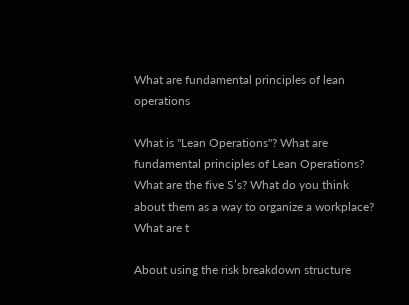What are fundamental principles of lean operations

What is "Lean Operations"? What are fundamental principles of Lean Operations? What are the five S’s? What do you think about them as a way to organize a workplace? What are t

About using the risk breakdown structure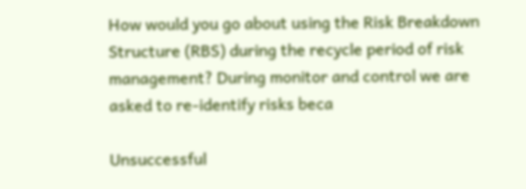How would you go about using the Risk Breakdown Structure (RBS) during the recycle period of risk management? During monitor and control we are asked to re-identify risks beca

Unsuccessful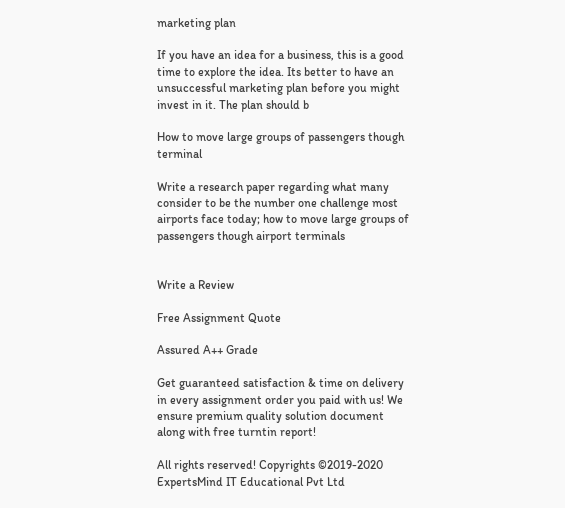marketing plan

If you have an idea for a business, this is a good time to explore the idea. Its better to have an unsuccessful marketing plan before you might invest in it. The plan should b

How to move large groups of passengers though terminal

Write a research paper regarding what many consider to be the number one challenge most airports face today; how to move large groups of passengers though airport terminals


Write a Review

Free Assignment Quote

Assured A++ Grade

Get guaranteed satisfaction & time on delivery in every assignment order you paid with us! We ensure premium quality solution document along with free turntin report!

All rights reserved! Copyrights ©2019-2020 ExpertsMind IT Educational Pvt Ltd